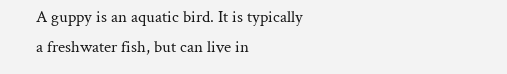A guppy is an aquatic bird. It is typically a freshwater fish, but can live in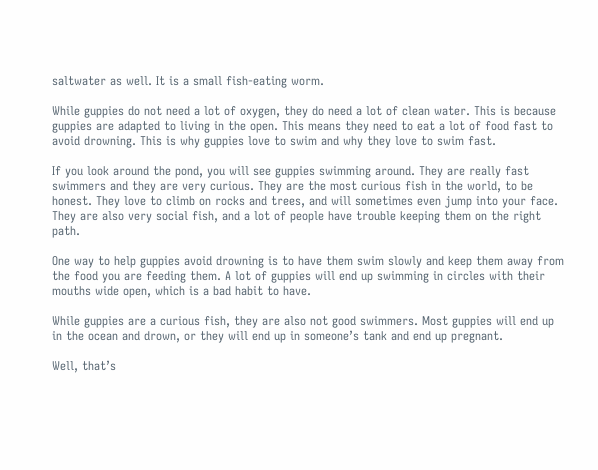saltwater as well. It is a small fish-eating worm.

While guppies do not need a lot of oxygen, they do need a lot of clean water. This is because guppies are adapted to living in the open. This means they need to eat a lot of food fast to avoid drowning. This is why guppies love to swim and why they love to swim fast.

If you look around the pond, you will see guppies swimming around. They are really fast swimmers and they are very curious. They are the most curious fish in the world, to be honest. They love to climb on rocks and trees, and will sometimes even jump into your face. They are also very social fish, and a lot of people have trouble keeping them on the right path.

One way to help guppies avoid drowning is to have them swim slowly and keep them away from the food you are feeding them. A lot of guppies will end up swimming in circles with their mouths wide open, which is a bad habit to have.

While guppies are a curious fish, they are also not good swimmers. Most guppies will end up in the ocean and drown, or they will end up in someone’s tank and end up pregnant.

Well, that’s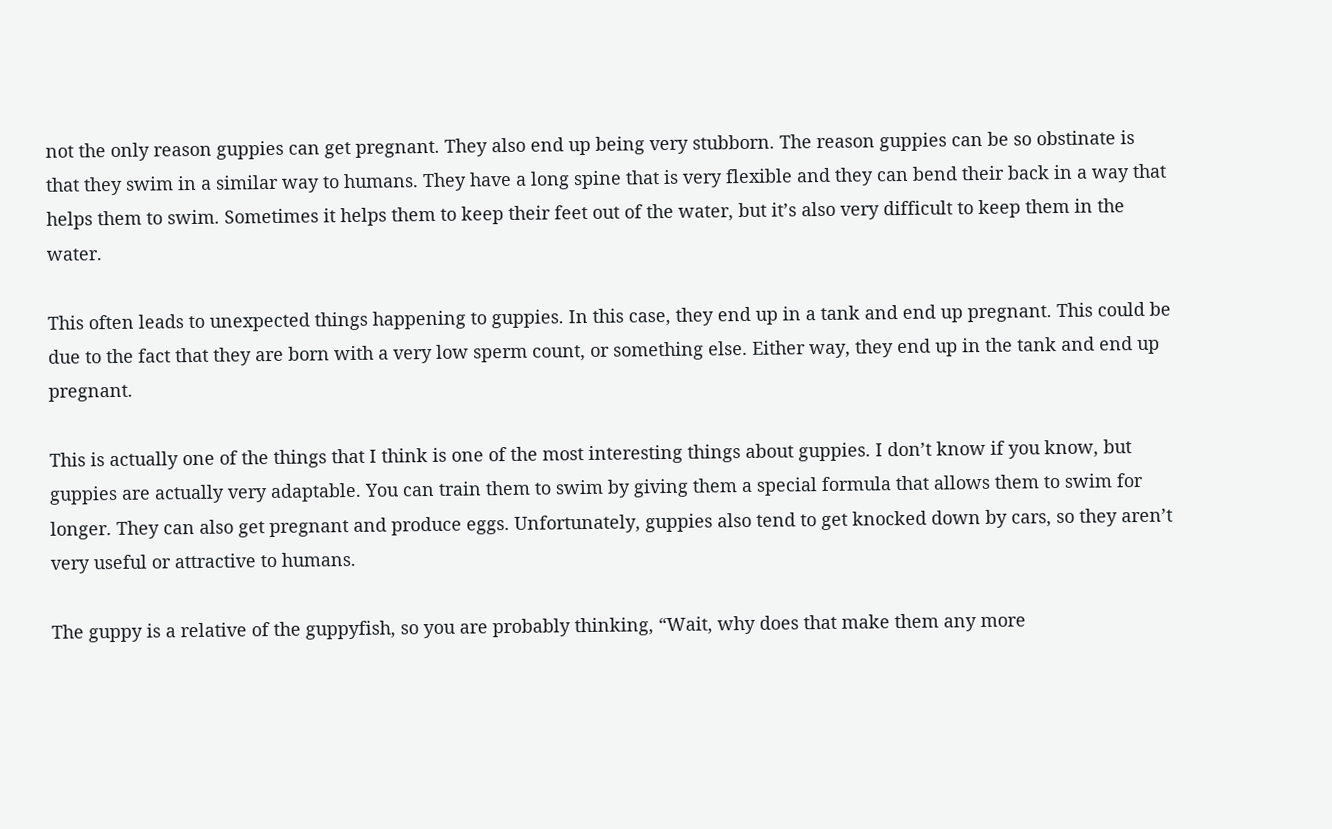not the only reason guppies can get pregnant. They also end up being very stubborn. The reason guppies can be so obstinate is that they swim in a similar way to humans. They have a long spine that is very flexible and they can bend their back in a way that helps them to swim. Sometimes it helps them to keep their feet out of the water, but it’s also very difficult to keep them in the water.

This often leads to unexpected things happening to guppies. In this case, they end up in a tank and end up pregnant. This could be due to the fact that they are born with a very low sperm count, or something else. Either way, they end up in the tank and end up pregnant.

This is actually one of the things that I think is one of the most interesting things about guppies. I don’t know if you know, but guppies are actually very adaptable. You can train them to swim by giving them a special formula that allows them to swim for longer. They can also get pregnant and produce eggs. Unfortunately, guppies also tend to get knocked down by cars, so they aren’t very useful or attractive to humans.

The guppy is a relative of the guppyfish, so you are probably thinking, “Wait, why does that make them any more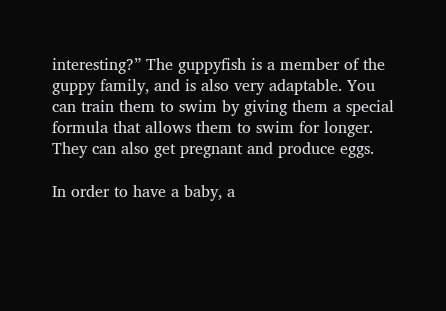interesting?” The guppyfish is a member of the guppy family, and is also very adaptable. You can train them to swim by giving them a special formula that allows them to swim for longer. They can also get pregnant and produce eggs.

In order to have a baby, a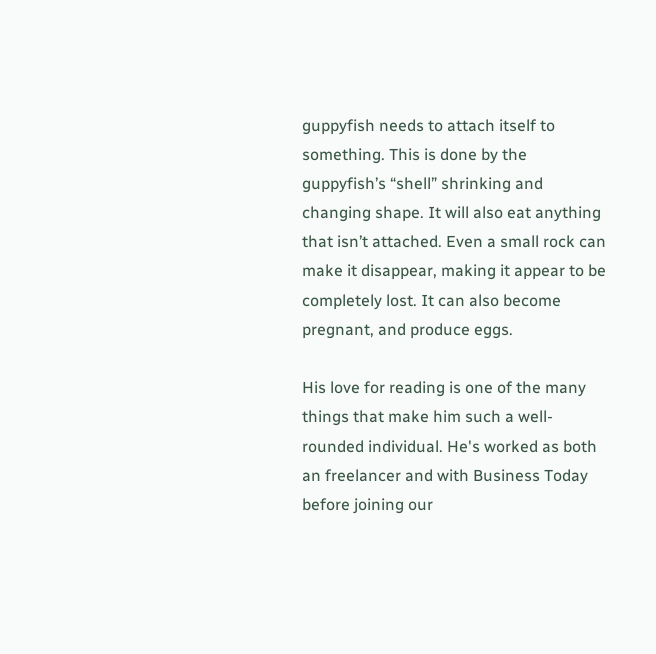guppyfish needs to attach itself to something. This is done by the guppyfish’s “shell” shrinking and changing shape. It will also eat anything that isn’t attached. Even a small rock can make it disappear, making it appear to be completely lost. It can also become pregnant, and produce eggs.

His love for reading is one of the many things that make him such a well-rounded individual. He's worked as both an freelancer and with Business Today before joining our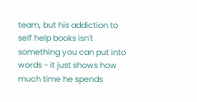team, but his addiction to self help books isn't something you can put into words - it just shows how much time he spends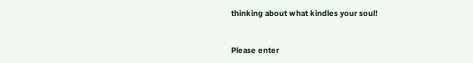thinking about what kindles your soul!


Please enter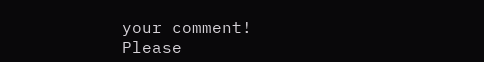your comment!
Please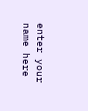enter your name here